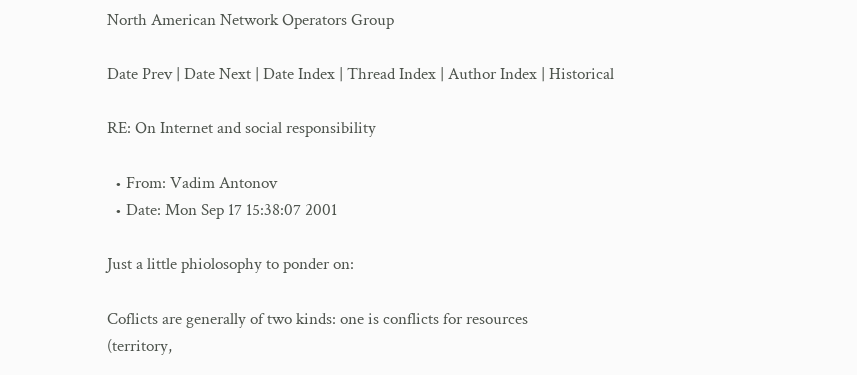North American Network Operators Group

Date Prev | Date Next | Date Index | Thread Index | Author Index | Historical

RE: On Internet and social responsibility

  • From: Vadim Antonov
  • Date: Mon Sep 17 15:38:07 2001

Just a little phiolosophy to ponder on:

Coflicts are generally of two kinds: one is conflicts for resources
(territory,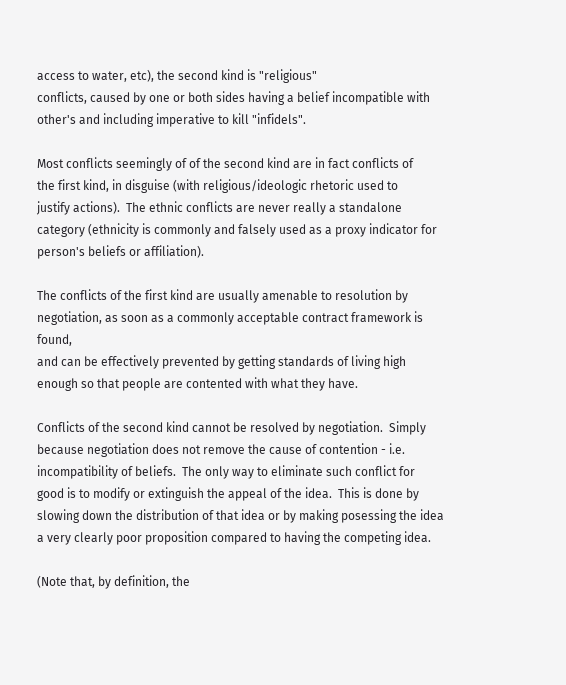access to water, etc), the second kind is "religious"
conflicts, caused by one or both sides having a belief incompatible with
other's and including imperative to kill "infidels".

Most conflicts seemingly of of the second kind are in fact conflicts of
the first kind, in disguise (with religious/ideologic rhetoric used to
justify actions).  The ethnic conflicts are never really a standalone
category (ethnicity is commonly and falsely used as a proxy indicator for
person's beliefs or affiliation).

The conflicts of the first kind are usually amenable to resolution by
negotiation, as soon as a commonly acceptable contract framework is found,
and can be effectively prevented by getting standards of living high
enough so that people are contented with what they have.

Conflicts of the second kind cannot be resolved by negotiation.  Simply
because negotiation does not remove the cause of contention - i.e.
incompatibility of beliefs.  The only way to eliminate such conflict for
good is to modify or extinguish the appeal of the idea.  This is done by
slowing down the distribution of that idea or by making posessing the idea
a very clearly poor proposition compared to having the competing idea.

(Note that, by definition, the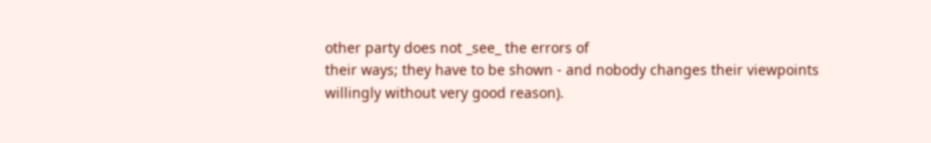other party does not _see_ the errors of
their ways; they have to be shown - and nobody changes their viewpoints
willingly without very good reason).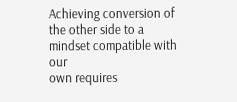Achieving conversion of the other side to a mindset compatible with our
own requires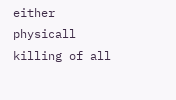either physicall killing of all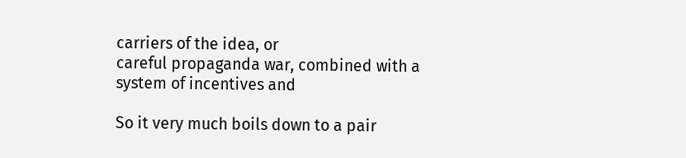carriers of the idea, or
careful propaganda war, combined with a system of incentives and

So it very much boils down to a pair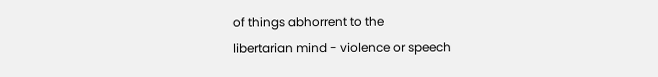of things abhorrent to the
libertarian mind - violence or speech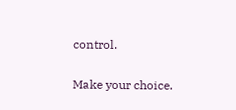control.

Make your choice.